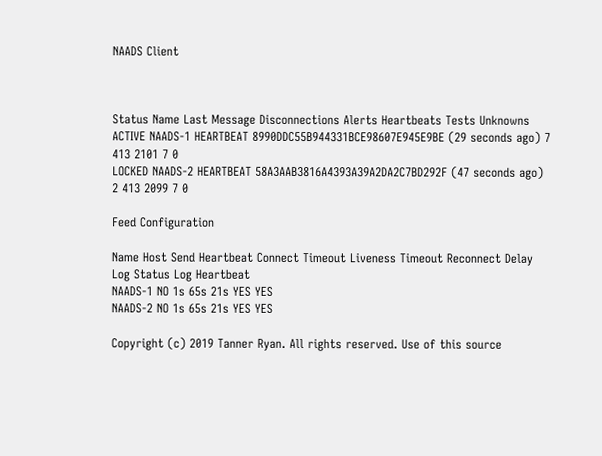NAADS Client



Status Name Last Message Disconnections Alerts Heartbeats Tests Unknowns
ACTIVE NAADS-1 HEARTBEAT 8990DDC55B944331BCE98607E945E9BE (29 seconds ago) 7 413 2101 7 0
LOCKED NAADS-2 HEARTBEAT 58A3AAB3816A4393A39A2DA2C7BD292F (47 seconds ago) 2 413 2099 7 0

Feed Configuration

Name Host Send Heartbeat Connect Timeout Liveness Timeout Reconnect Delay Log Status Log Heartbeat
NAADS-1 NO 1s 65s 21s YES YES
NAADS-2 NO 1s 65s 21s YES YES

Copyright (c) 2019 Tanner Ryan. All rights reserved. Use of this source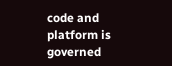code and platform is governed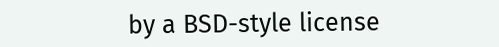by a BSD-style license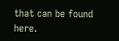that can be found here.